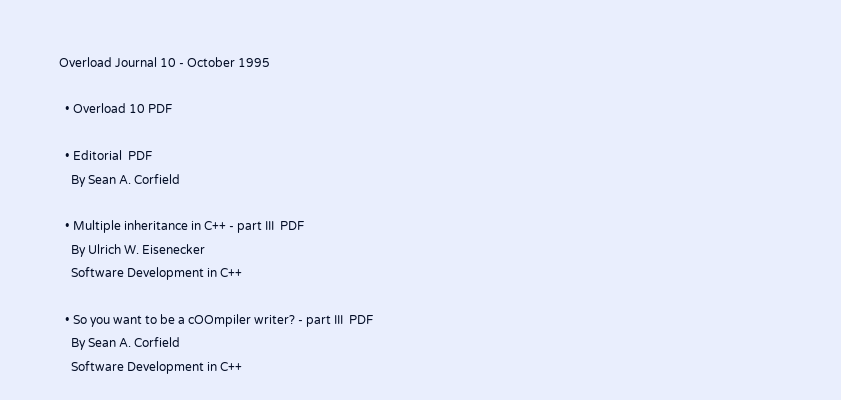Overload Journal 10 - October 1995

  • Overload 10 PDF

  • Editorial  PDF
    By Sean A. Corfield

  • Multiple inheritance in C++ - part III  PDF
    By Ulrich W. Eisenecker
    Software Development in C++

  • So you want to be a cOOmpiler writer? - part III  PDF
    By Sean A. Corfield
    Software Development in C++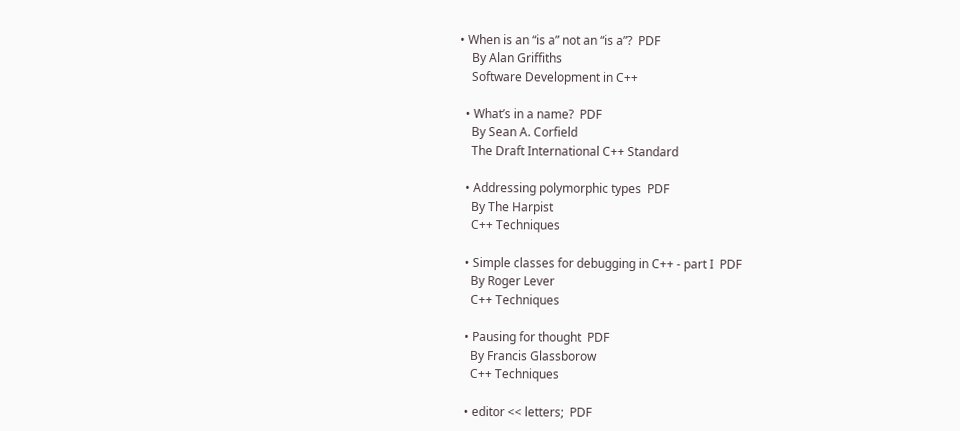• When is an “is a” not an “is a”?  PDF
    By Alan Griffiths
    Software Development in C++

  • What’s in a name?  PDF
    By Sean A. Corfield
    The Draft International C++ Standard

  • Addressing polymorphic types  PDF
    By The Harpist
    C++ Techniques

  • Simple classes for debugging in C++ - part I  PDF
    By Roger Lever
    C++ Techniques

  • Pausing for thought  PDF
    By Francis Glassborow
    C++ Techniques

  • editor << letters;  PDF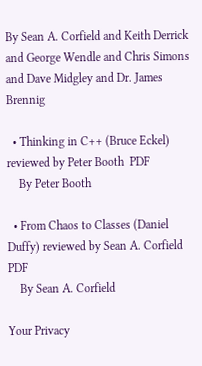By Sean A. Corfield and Keith Derrick and George Wendle and Chris Simons and Dave Midgley and Dr. James Brennig

  • Thinking in C++ (Bruce Eckel) reviewed by Peter Booth  PDF
    By Peter Booth

  • From Chaos to Classes (Daniel Duffy) reviewed by Sean A. Corfield  PDF
    By Sean A. Corfield

Your Privacy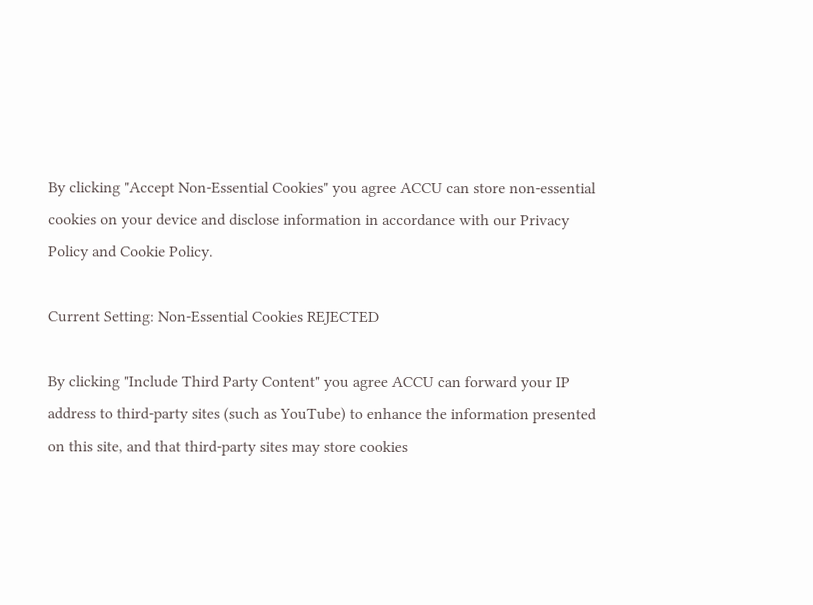By clicking "Accept Non-Essential Cookies" you agree ACCU can store non-essential cookies on your device and disclose information in accordance with our Privacy Policy and Cookie Policy.

Current Setting: Non-Essential Cookies REJECTED

By clicking "Include Third Party Content" you agree ACCU can forward your IP address to third-party sites (such as YouTube) to enhance the information presented on this site, and that third-party sites may store cookies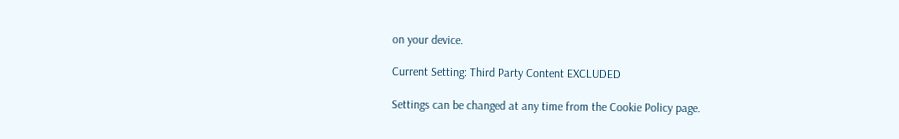on your device.

Current Setting: Third Party Content EXCLUDED

Settings can be changed at any time from the Cookie Policy page.